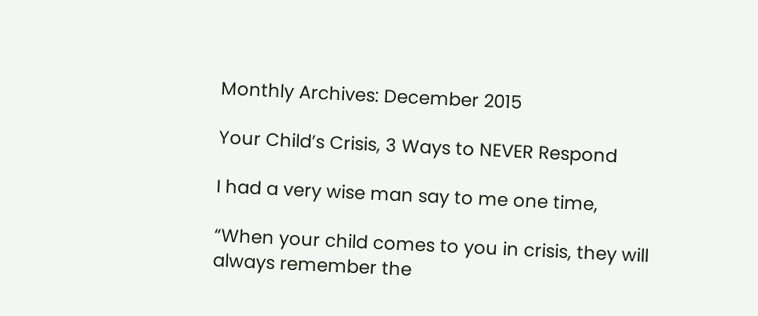Monthly Archives: December 2015

Your Child’s Crisis, 3 Ways to NEVER Respond

I had a very wise man say to me one time,

“When your child comes to you in crisis, they will always remember the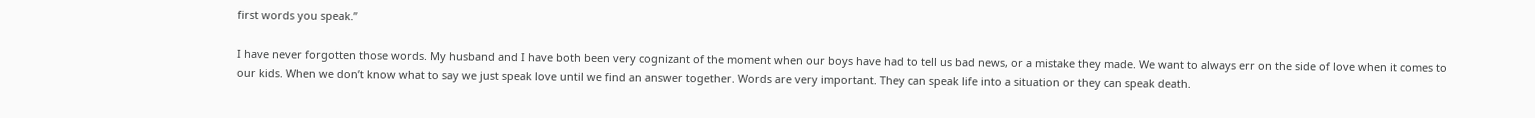first words you speak.”

I have never forgotten those words. My husband and I have both been very cognizant of the moment when our boys have had to tell us bad news, or a mistake they made. We want to always err on the side of love when it comes to our kids. When we don’t know what to say we just speak love until we find an answer together. Words are very important. They can speak life into a situation or they can speak death.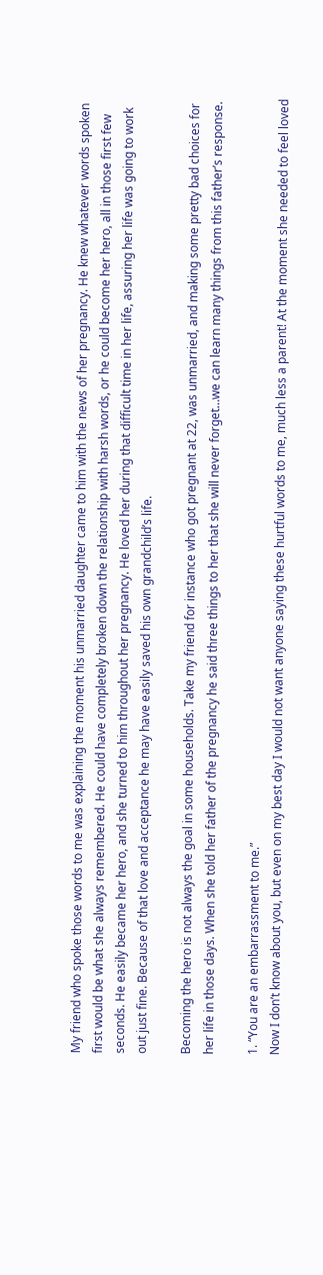My friend who spoke those words to me was explaining the moment his unmarried daughter came to him with the news of her pregnancy. He knew whatever words spoken first would be what she always remembered. He could have completely broken down the relationship with harsh words, or he could become her hero, all in those first few seconds. He easily became her hero, and she turned to him throughout her pregnancy. He loved her during that difficult time in her life, assuring her life was going to work out just fine. Because of that love and acceptance he may have easily saved his own grandchild’s life.

Becoming the hero is not always the goal in some households. Take my friend for instance who got pregnant at 22, was unmarried, and making some pretty bad choices for her life in those days. When she told her father of the pregnancy he said three things to her that she will never forget…we can learn many things from this father’s response.

1. “You are an embarrassment to me.”
Now I don’t know about you, but even on my best day I would not want anyone saying these hurtful words to me, much less a parent! At the moment she needed to feel loved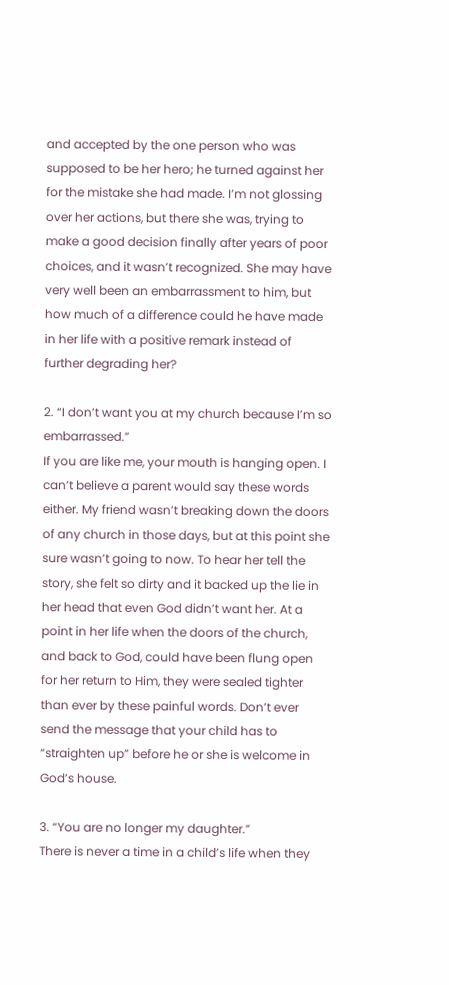and accepted by the one person who was supposed to be her hero; he turned against her for the mistake she had made. I’m not glossing over her actions, but there she was, trying to make a good decision finally after years of poor choices, and it wasn’t recognized. She may have very well been an embarrassment to him, but how much of a difference could he have made in her life with a positive remark instead of further degrading her?

2. “I don’t want you at my church because I’m so embarrassed.”
If you are like me, your mouth is hanging open. I can’t believe a parent would say these words either. My friend wasn’t breaking down the doors of any church in those days, but at this point she sure wasn’t going to now. To hear her tell the story, she felt so dirty and it backed up the lie in her head that even God didn’t want her. At a point in her life when the doors of the church, and back to God, could have been flung open for her return to Him, they were sealed tighter than ever by these painful words. Don’t ever send the message that your child has to “straighten up” before he or she is welcome in God’s house.

3. “You are no longer my daughter.”
There is never a time in a child’s life when they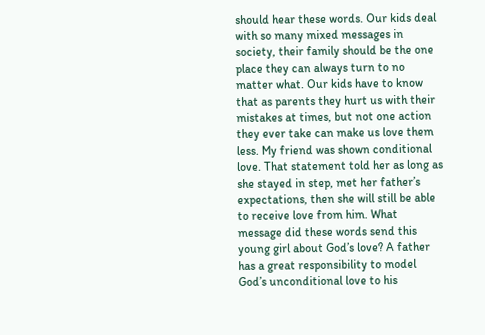should hear these words. Our kids deal with so many mixed messages in society, their family should be the one place they can always turn to no matter what. Our kids have to know that as parents they hurt us with their mistakes at times, but not one action they ever take can make us love them less. My friend was shown conditional love. That statement told her as long as she stayed in step, met her father’s expectations, then she will still be able to receive love from him. What message did these words send this young girl about God’s love? A father has a great responsibility to model God’s unconditional love to his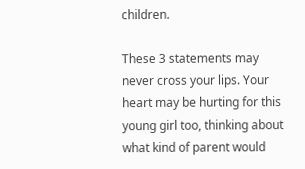children.

These 3 statements may never cross your lips. Your heart may be hurting for this young girl too, thinking about what kind of parent would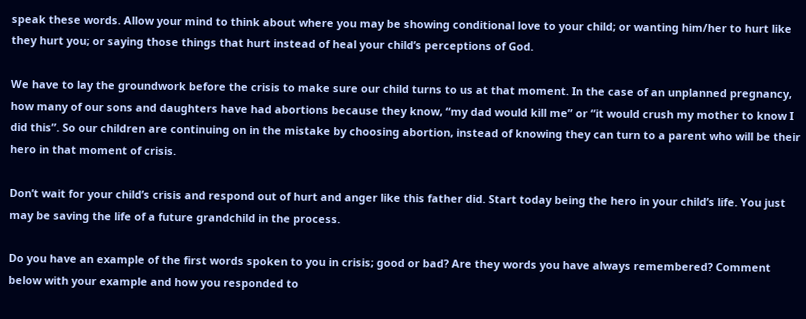speak these words. Allow your mind to think about where you may be showing conditional love to your child; or wanting him/her to hurt like they hurt you; or saying those things that hurt instead of heal your child’s perceptions of God.

We have to lay the groundwork before the crisis to make sure our child turns to us at that moment. In the case of an unplanned pregnancy, how many of our sons and daughters have had abortions because they know, “my dad would kill me” or “it would crush my mother to know I did this”. So our children are continuing on in the mistake by choosing abortion, instead of knowing they can turn to a parent who will be their hero in that moment of crisis.

Don’t wait for your child’s crisis and respond out of hurt and anger like this father did. Start today being the hero in your child’s life. You just may be saving the life of a future grandchild in the process.

Do you have an example of the first words spoken to you in crisis; good or bad? Are they words you have always remembered? Comment below with your example and how you responded to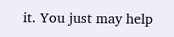it. You just may help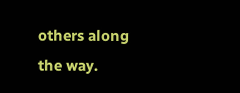others along the way.